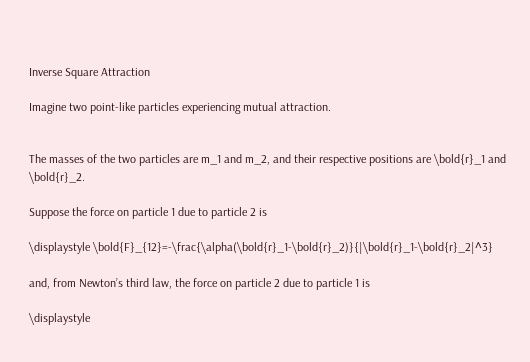Inverse Square Attraction

Imagine two point-like particles experiencing mutual attraction.


The masses of the two particles are m_1 and m_2, and their respective positions are \bold{r}_1 and \bold{r}_2.

Suppose the force on particle 1 due to particle 2 is

\displaystyle \bold{F}_{12}=-\frac{\alpha(\bold{r}_1-\bold{r}_2)}{|\bold{r}_1-\bold{r}_2|^3}

and, from Newton’s third law, the force on particle 2 due to particle 1 is

\displaystyle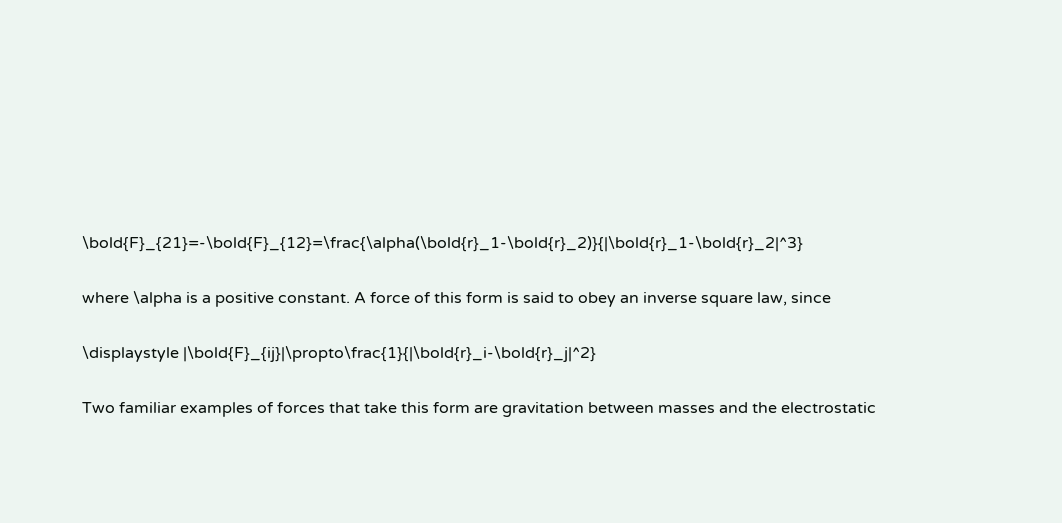\bold{F}_{21}=-\bold{F}_{12}=\frac{\alpha(\bold{r}_1-\bold{r}_2)}{|\bold{r}_1-\bold{r}_2|^3}

where \alpha is a positive constant. A force of this form is said to obey an inverse square law, since

\displaystyle |\bold{F}_{ij}|\propto\frac{1}{|\bold{r}_i-\bold{r}_j|^2}

Two familiar examples of forces that take this form are gravitation between masses and the electrostatic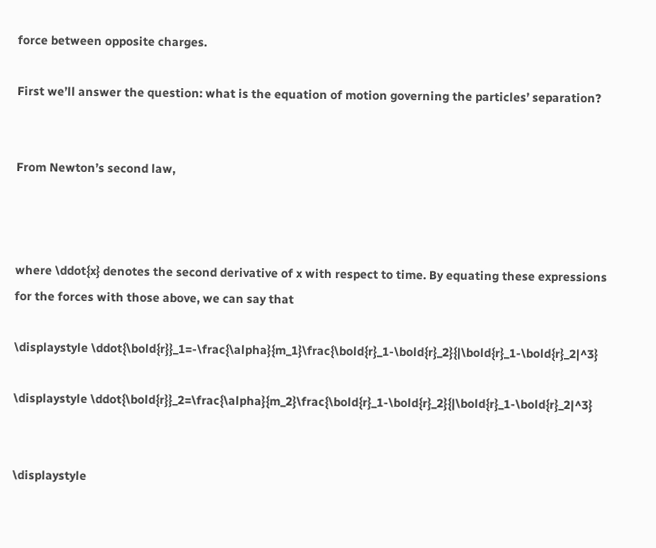force between opposite charges.

First we’ll answer the question: what is the equation of motion governing the particles’ separation?


From Newton’s second law,



where \ddot{x} denotes the second derivative of x with respect to time. By equating these expressions for the forces with those above, we can say that

\displaystyle \ddot{\bold{r}}_1=-\frac{\alpha}{m_1}\frac{\bold{r}_1-\bold{r}_2}{|\bold{r}_1-\bold{r}_2|^3}

\displaystyle \ddot{\bold{r}}_2=\frac{\alpha}{m_2}\frac{\bold{r}_1-\bold{r}_2}{|\bold{r}_1-\bold{r}_2|^3}


\displaystyle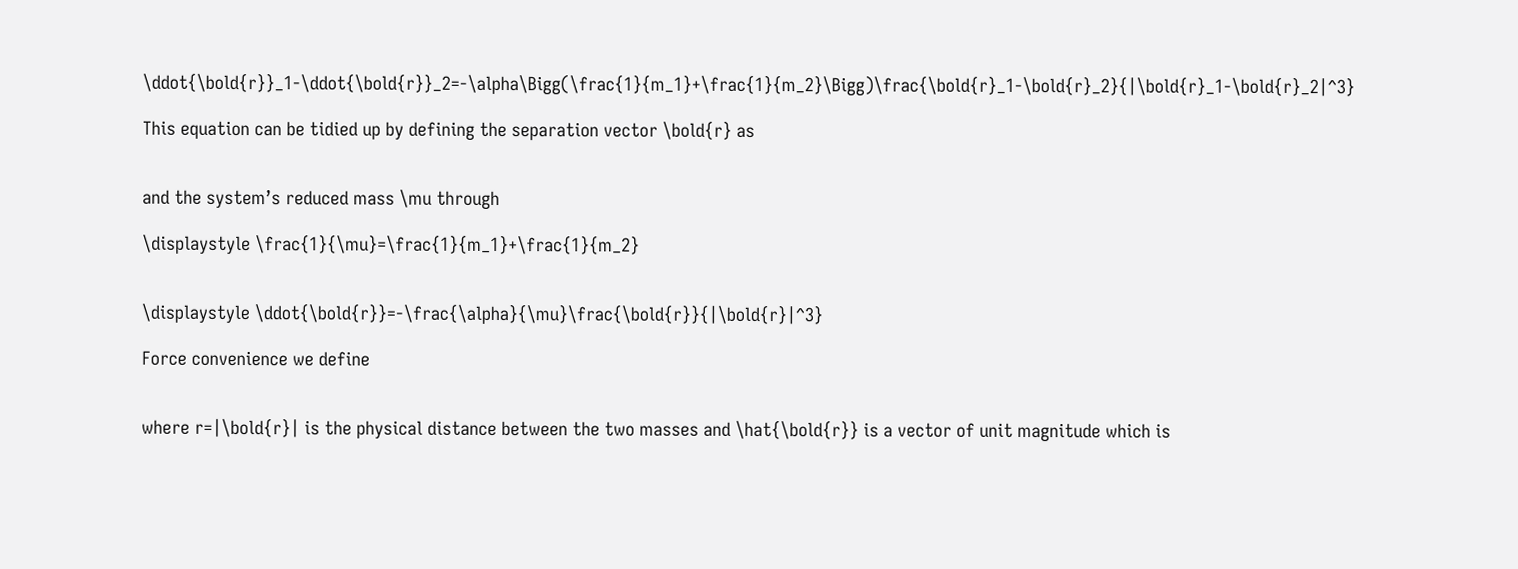\ddot{\bold{r}}_1-\ddot{\bold{r}}_2=-\alpha\Bigg(\frac{1}{m_1}+\frac{1}{m_2}\Bigg)\frac{\bold{r}_1-\bold{r}_2}{|\bold{r}_1-\bold{r}_2|^3}

This equation can be tidied up by defining the separation vector \bold{r} as


and the system’s reduced mass \mu through

\displaystyle \frac{1}{\mu}=\frac{1}{m_1}+\frac{1}{m_2}


\displaystyle \ddot{\bold{r}}=-\frac{\alpha}{\mu}\frac{\bold{r}}{|\bold{r}|^3}

Force convenience we define


where r=|\bold{r}| is the physical distance between the two masses and \hat{\bold{r}} is a vector of unit magnitude which is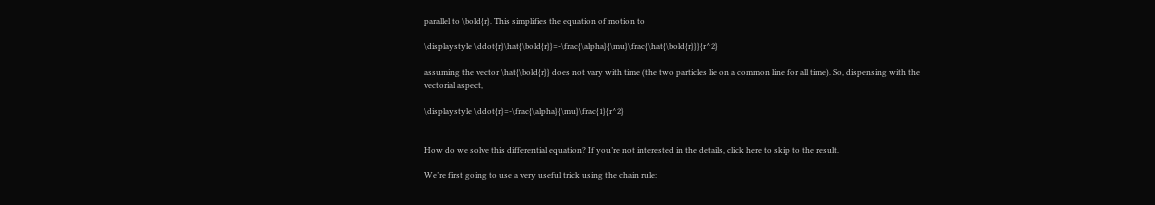parallel to \bold{r}. This simplifies the equation of motion to

\displaystyle \ddot{r}\hat{\bold{r}}=-\frac{\alpha}{\mu}\frac{\hat{\bold{r}}}{r^2}

assuming the vector \hat{\bold{r}} does not vary with time (the two particles lie on a common line for all time). So, dispensing with the vectorial aspect,

\displaystyle \ddot{r}=-\frac{\alpha}{\mu}\frac{1}{r^2}


How do we solve this differential equation? If you’re not interested in the details, click here to skip to the result.

We’re first going to use a very useful trick using the chain rule: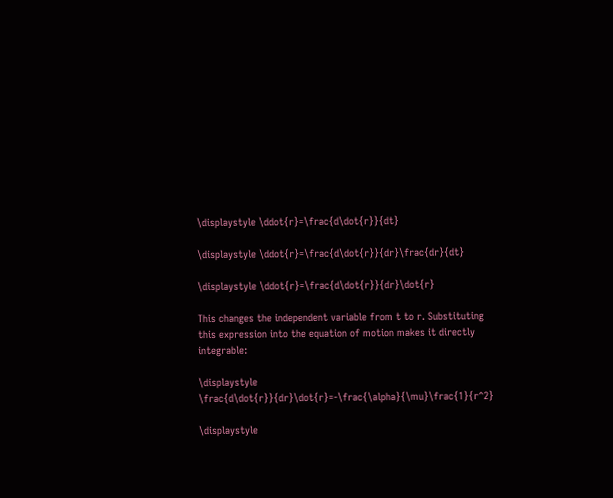\displaystyle \ddot{r}=\frac{d\dot{r}}{dt}

\displaystyle \ddot{r}=\frac{d\dot{r}}{dr}\frac{dr}{dt}

\displaystyle \ddot{r}=\frac{d\dot{r}}{dr}\dot{r}

This changes the independent variable from t to r. Substituting this expression into the equation of motion makes it directly integrable:

\displaystyle \frac{d\dot{r}}{dr}\dot{r}=-\frac{\alpha}{\mu}\frac{1}{r^2}

\displaystyle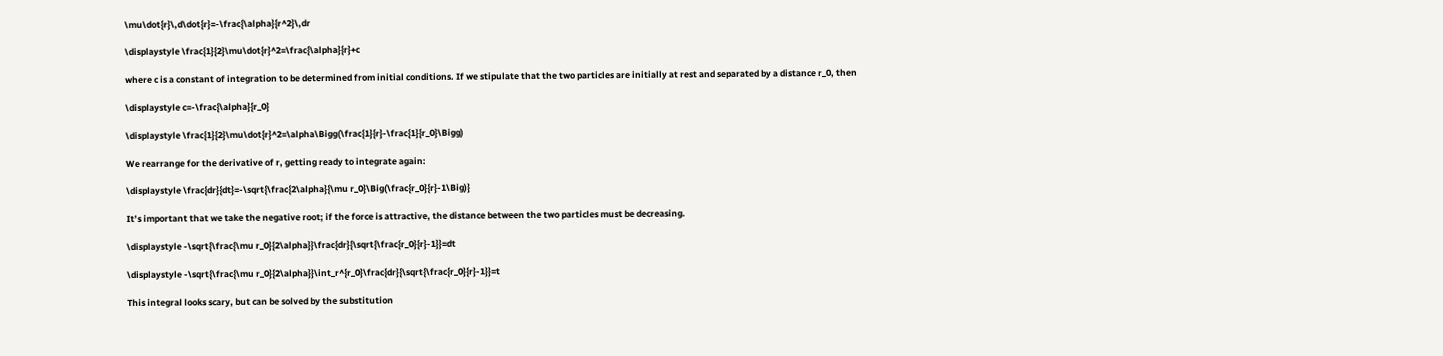\mu\dot{r}\,d\dot{r}=-\frac{\alpha}{r^2}\,dr

\displaystyle \frac{1}{2}\mu\dot{r}^2=\frac{\alpha}{r}+c

where c is a constant of integration to be determined from initial conditions. If we stipulate that the two particles are initially at rest and separated by a distance r_0, then

\displaystyle c=-\frac{\alpha}{r_0}

\displaystyle \frac{1}{2}\mu\dot{r}^2=\alpha\Bigg(\frac{1}{r}-\frac{1}{r_0}\Bigg)

We rearrange for the derivative of r, getting ready to integrate again:

\displaystyle \frac{dr}{dt}=-\sqrt{\frac{2\alpha}{\mu r_0}\Big(\frac{r_0}{r}-1\Big)}

It’s important that we take the negative root; if the force is attractive, the distance between the two particles must be decreasing.

\displaystyle -\sqrt{\frac{\mu r_0}{2\alpha}}\frac{dr}{\sqrt{\frac{r_0}{r}-1}}=dt

\displaystyle -\sqrt{\frac{\mu r_0}{2\alpha}}\int_r^{r_0}\frac{dr}{\sqrt{\frac{r_0}{r}-1}}=t

This integral looks scary, but can be solved by the substitution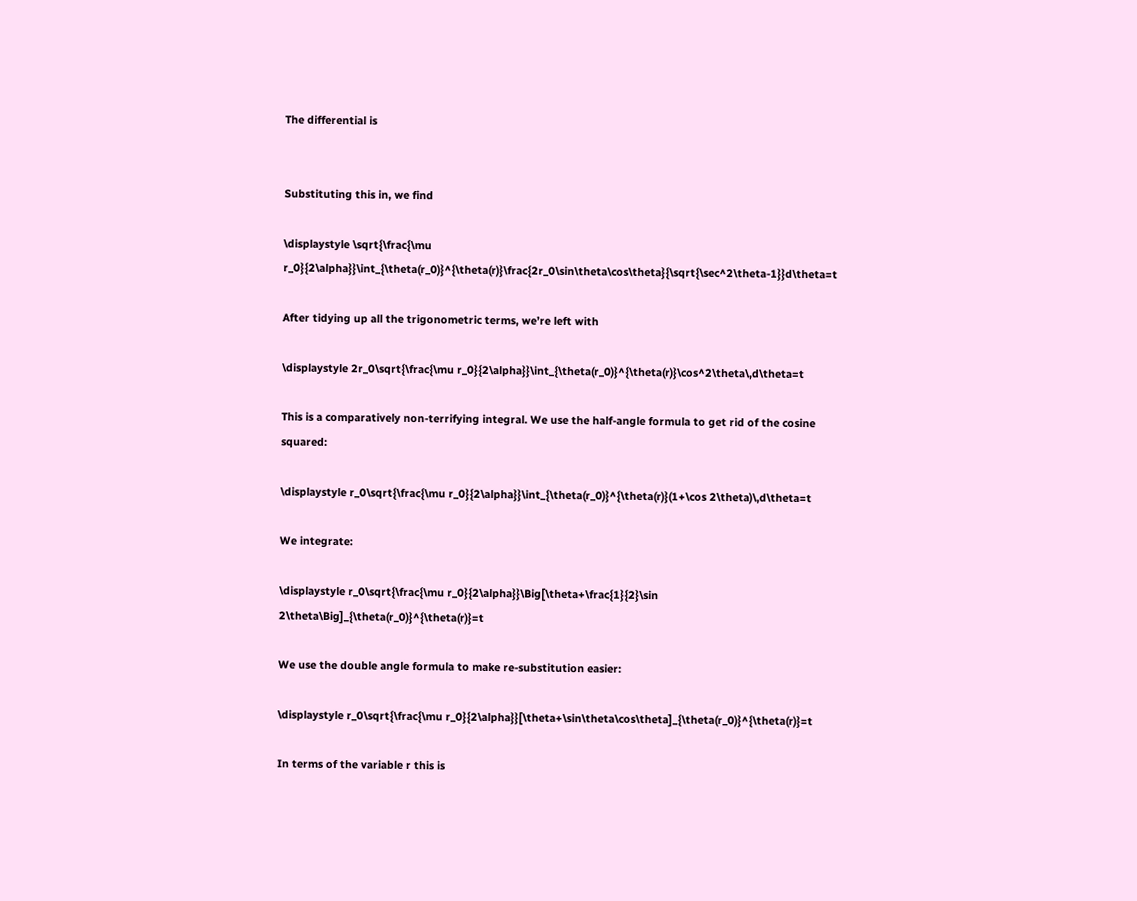The differential is


Substituting this in, we find

\displaystyle \sqrt{\frac{\mu r_0}{2\alpha}}\int_{\theta(r_0)}^{\theta(r)}\frac{2r_0\sin\theta\cos\theta}{\sqrt{\sec^2\theta-1}}d\theta=t

After tidying up all the trigonometric terms, we’re left with

\displaystyle 2r_0\sqrt{\frac{\mu r_0}{2\alpha}}\int_{\theta(r_0)}^{\theta(r)}\cos^2\theta\,d\theta=t

This is a comparatively non-terrifying integral. We use the half-angle formula to get rid of the cosine squared:

\displaystyle r_0\sqrt{\frac{\mu r_0}{2\alpha}}\int_{\theta(r_0)}^{\theta(r)}(1+\cos 2\theta)\,d\theta=t

We integrate:

\displaystyle r_0\sqrt{\frac{\mu r_0}{2\alpha}}\Big[\theta+\frac{1}{2}\sin 2\theta\Big]_{\theta(r_0)}^{\theta(r)}=t

We use the double angle formula to make re-substitution easier:

\displaystyle r_0\sqrt{\frac{\mu r_0}{2\alpha}}[\theta+\sin\theta\cos\theta]_{\theta(r_0)}^{\theta(r)}=t

In terms of the variable r this is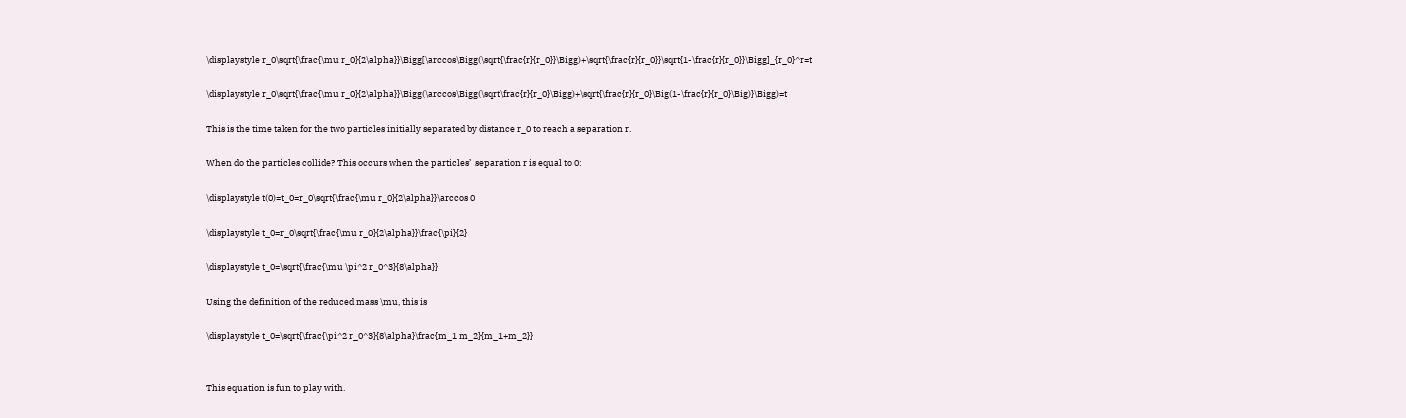\displaystyle r_0\sqrt{\frac{\mu r_0}{2\alpha}}\Bigg[\arccos\Bigg(\sqrt{\frac{r}{r_0}}\Bigg)+\sqrt{\frac{r}{r_0}}\sqrt{1-\frac{r}{r_0}}\Bigg]_{r_0}^r=t

\displaystyle r_0\sqrt{\frac{\mu r_0}{2\alpha}}\Bigg(\arccos\Bigg(\sqrt\frac{r}{r_0}\Bigg)+\sqrt{\frac{r}{r_0}\Big(1-\frac{r}{r_0}\Big)}\Bigg)=t

This is the time taken for the two particles initially separated by distance r_0 to reach a separation r.

When do the particles collide? This occurs when the particles’  separation r is equal to 0:

\displaystyle t(0)=t_0=r_0\sqrt{\frac{\mu r_0}{2\alpha}}\arccos 0

\displaystyle t_0=r_0\sqrt{\frac{\mu r_0}{2\alpha}}\frac{\pi}{2}

\displaystyle t_0=\sqrt{\frac{\mu \pi^2 r_0^3}{8\alpha}}

Using the definition of the reduced mass \mu, this is

\displaystyle t_0=\sqrt{\frac{\pi^2 r_0^3}{8\alpha}\frac{m_1 m_2}{m_1+m_2}}


This equation is fun to play with.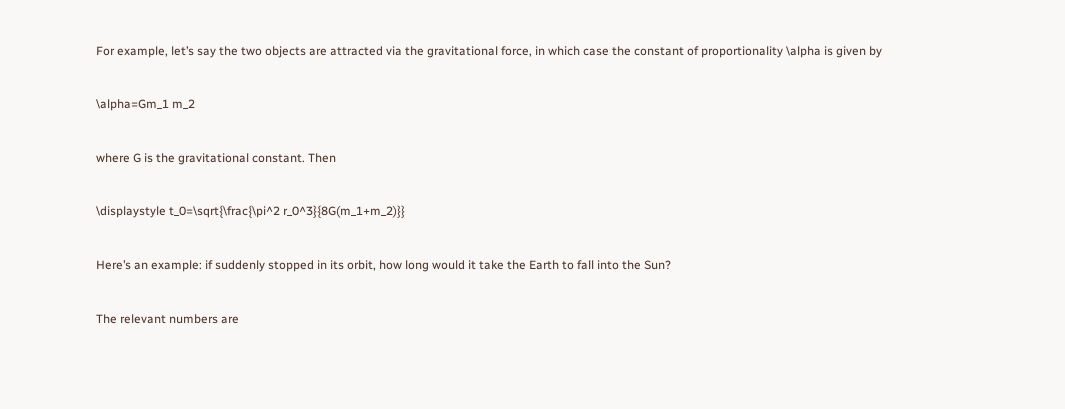For example, let’s say the two objects are attracted via the gravitational force, in which case the constant of proportionality \alpha is given by

\alpha=Gm_1 m_2

where G is the gravitational constant. Then

\displaystyle t_0=\sqrt{\frac{\pi^2 r_0^3}{8G(m_1+m_2)}}

Here’s an example: if suddenly stopped in its orbit, how long would it take the Earth to fall into the Sun?

The relevant numbers are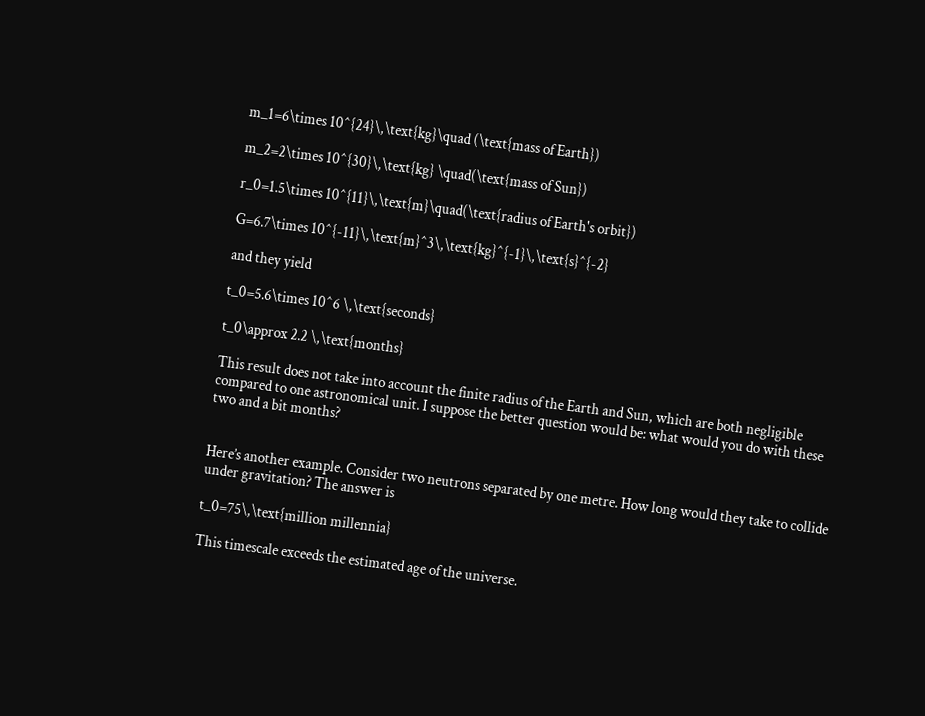m_1=6\times 10^{24}\,\text{kg}\quad (\text{mass of Earth})

m_2=2\times 10^{30}\,\text{kg} \quad(\text{mass of Sun})

r_0=1.5\times 10^{11}\,\text{m}\quad(\text{radius of Earth's orbit})

G=6.7\times 10^{-11}\,\text{m}^3\,\text{kg}^{-1}\,\text{s}^{-2}

and they yield

t_0=5.6\times 10^6 \,\text{seconds}

t_0\approx 2.2 \,\text{months}

This result does not take into account the finite radius of the Earth and Sun, which are both negligible compared to one astronomical unit. I suppose the better question would be: what would you do with these two and a bit months?


Here’s another example. Consider two neutrons separated by one metre. How long would they take to collide under gravitation? The answer is

t_0=75\,\text{million millennia}

This timescale exceeds the estimated age of the universe.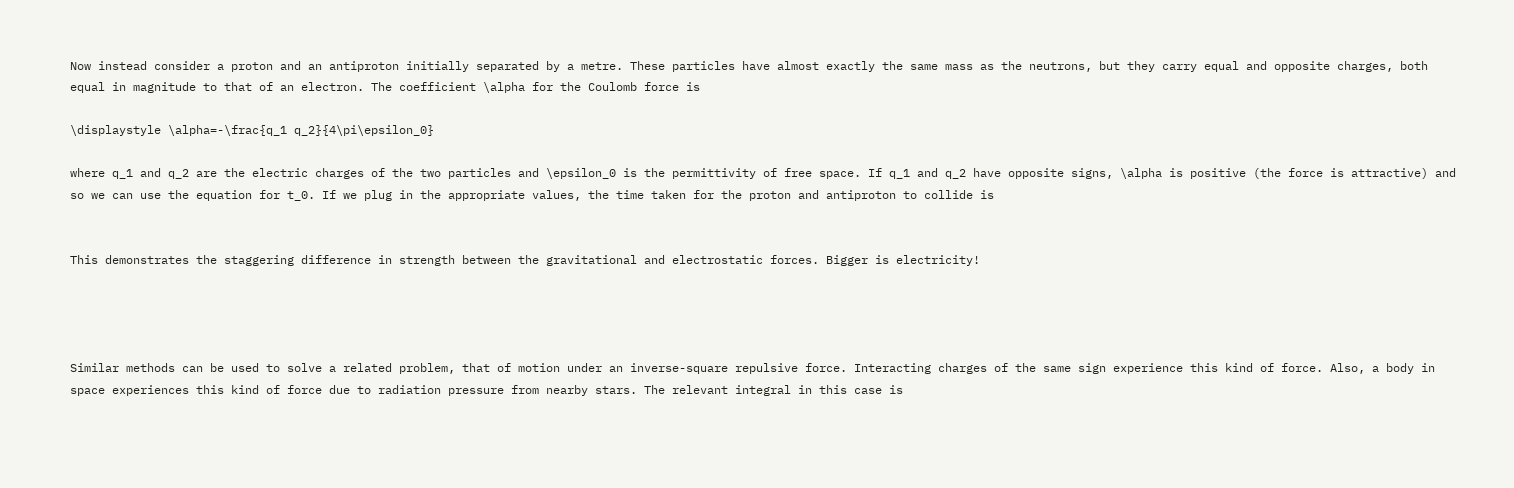Now instead consider a proton and an antiproton initially separated by a metre. These particles have almost exactly the same mass as the neutrons, but they carry equal and opposite charges, both equal in magnitude to that of an electron. The coefficient \alpha for the Coulomb force is

\displaystyle \alpha=-\frac{q_1 q_2}{4\pi\epsilon_0}

where q_1 and q_2 are the electric charges of the two particles and \epsilon_0 is the permittivity of free space. If q_1 and q_2 have opposite signs, \alpha is positive (the force is attractive) and so we can use the equation for t_0. If we plug in the appropriate values, the time taken for the proton and antiproton to collide is


This demonstrates the staggering difference in strength between the gravitational and electrostatic forces. Bigger is electricity!




Similar methods can be used to solve a related problem, that of motion under an inverse-square repulsive force. Interacting charges of the same sign experience this kind of force. Also, a body in space experiences this kind of force due to radiation pressure from nearby stars. The relevant integral in this case is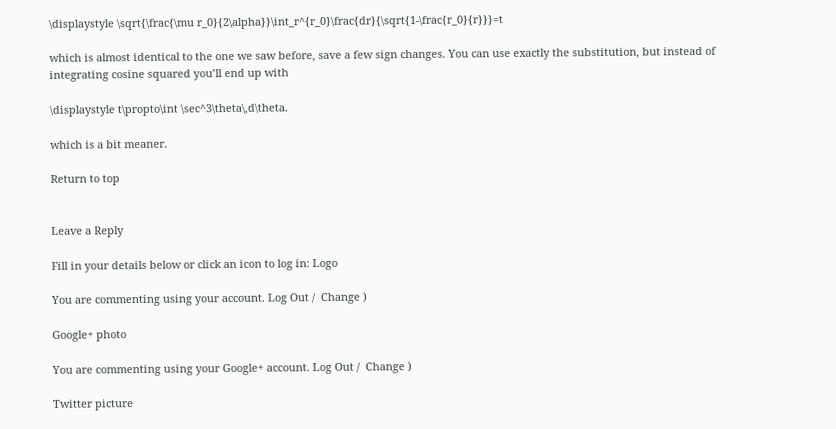\displaystyle \sqrt{\frac{\mu r_0}{2\alpha}}\int_r^{r_0}\frac{dr}{\sqrt{1-\frac{r_0}{r}}}=t

which is almost identical to the one we saw before, save a few sign changes. You can use exactly the substitution, but instead of integrating cosine squared you’ll end up with

\displaystyle t\propto\int \sec^3\theta\,d\theta.

which is a bit meaner.

Return to top


Leave a Reply

Fill in your details below or click an icon to log in: Logo

You are commenting using your account. Log Out /  Change )

Google+ photo

You are commenting using your Google+ account. Log Out /  Change )

Twitter picture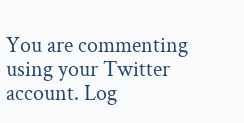You are commenting using your Twitter account. Log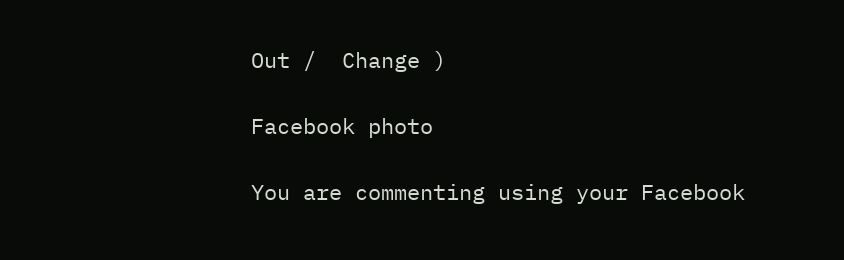Out /  Change )

Facebook photo

You are commenting using your Facebook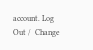account. Log Out /  Change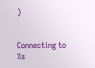)


Connecting to %s